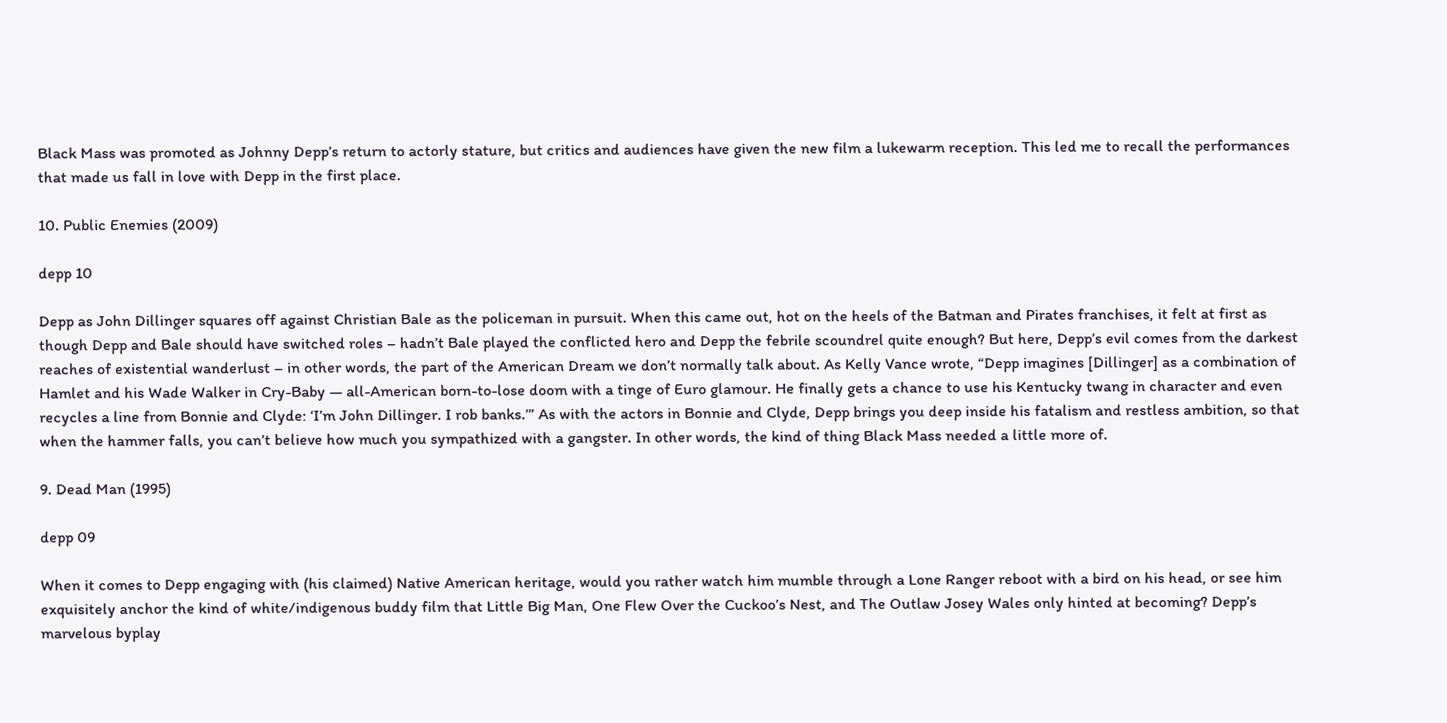Black Mass was promoted as Johnny Depp’s return to actorly stature, but critics and audiences have given the new film a lukewarm reception. This led me to recall the performances that made us fall in love with Depp in the first place.

10. Public Enemies (2009)

depp 10

Depp as John Dillinger squares off against Christian Bale as the policeman in pursuit. When this came out, hot on the heels of the Batman and Pirates franchises, it felt at first as though Depp and Bale should have switched roles – hadn’t Bale played the conflicted hero and Depp the febrile scoundrel quite enough? But here, Depp’s evil comes from the darkest reaches of existential wanderlust – in other words, the part of the American Dream we don’t normally talk about. As Kelly Vance wrote, “Depp imagines [Dillinger] as a combination of Hamlet and his Wade Walker in Cry-Baby — all-American born-to-lose doom with a tinge of Euro glamour. He finally gets a chance to use his Kentucky twang in character and even recycles a line from Bonnie and Clyde: ‘I’m John Dillinger. I rob banks.’” As with the actors in Bonnie and Clyde, Depp brings you deep inside his fatalism and restless ambition, so that when the hammer falls, you can’t believe how much you sympathized with a gangster. In other words, the kind of thing Black Mass needed a little more of.

9. Dead Man (1995)

depp 09

When it comes to Depp engaging with (his claimed) Native American heritage, would you rather watch him mumble through a Lone Ranger reboot with a bird on his head, or see him exquisitely anchor the kind of white/indigenous buddy film that Little Big Man, One Flew Over the Cuckoo’s Nest, and The Outlaw Josey Wales only hinted at becoming? Depp’s marvelous byplay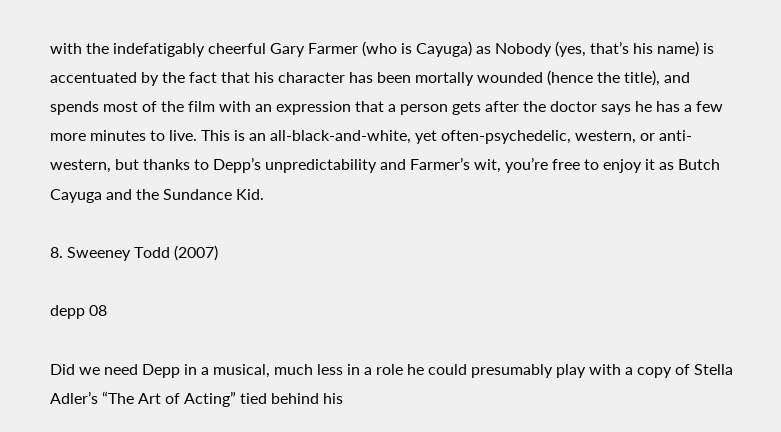with the indefatigably cheerful Gary Farmer (who is Cayuga) as Nobody (yes, that’s his name) is accentuated by the fact that his character has been mortally wounded (hence the title), and spends most of the film with an expression that a person gets after the doctor says he has a few more minutes to live. This is an all-black-and-white, yet often-psychedelic, western, or anti-western, but thanks to Depp’s unpredictability and Farmer’s wit, you’re free to enjoy it as Butch Cayuga and the Sundance Kid.

8. Sweeney Todd (2007)

depp 08

Did we need Depp in a musical, much less in a role he could presumably play with a copy of Stella Adler’s “The Art of Acting” tied behind his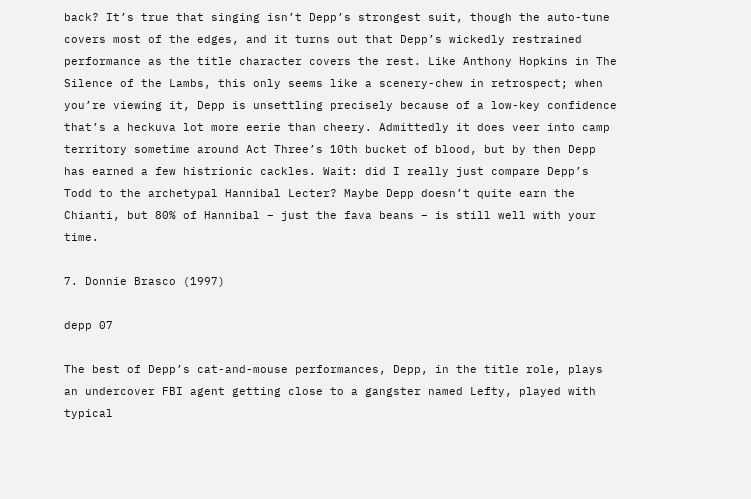back? It’s true that singing isn’t Depp’s strongest suit, though the auto-tune covers most of the edges, and it turns out that Depp’s wickedly restrained performance as the title character covers the rest. Like Anthony Hopkins in The Silence of the Lambs, this only seems like a scenery-chew in retrospect; when you’re viewing it, Depp is unsettling precisely because of a low-key confidence that’s a heckuva lot more eerie than cheery. Admittedly it does veer into camp territory sometime around Act Three’s 10th bucket of blood, but by then Depp has earned a few histrionic cackles. Wait: did I really just compare Depp’s Todd to the archetypal Hannibal Lecter? Maybe Depp doesn’t quite earn the Chianti, but 80% of Hannibal – just the fava beans – is still well with your time.

7. Donnie Brasco (1997)

depp 07

The best of Depp’s cat-and-mouse performances, Depp, in the title role, plays an undercover FBI agent getting close to a gangster named Lefty, played with typical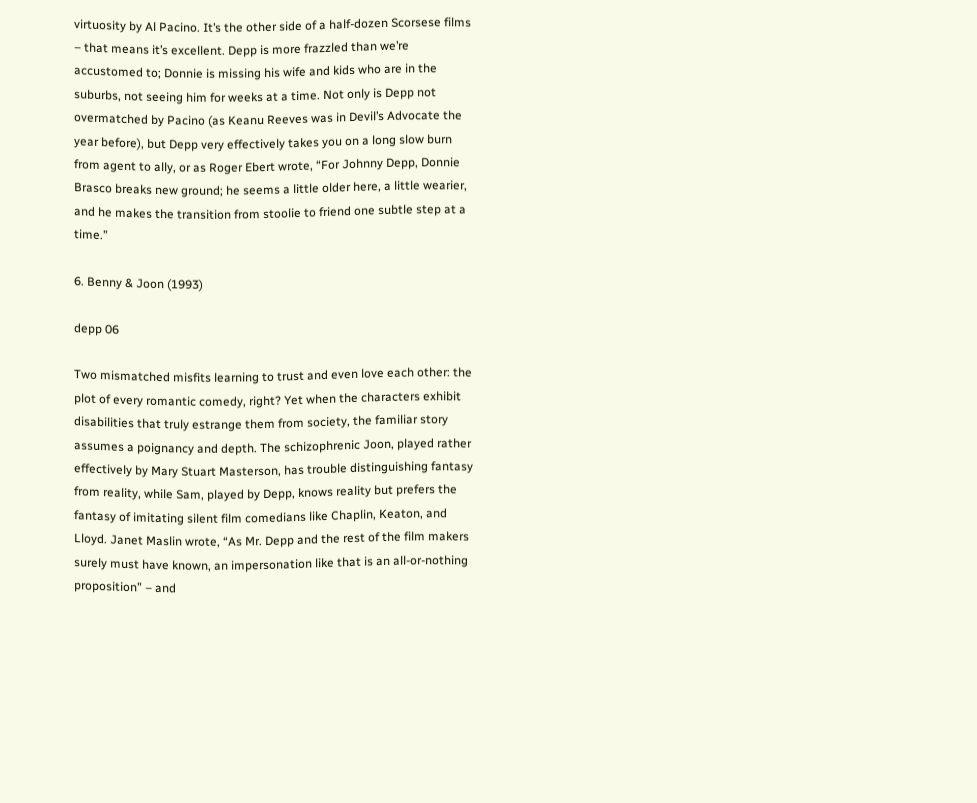virtuosity by Al Pacino. It’s the other side of a half-dozen Scorsese films – that means it’s excellent. Depp is more frazzled than we’re accustomed to; Donnie is missing his wife and kids who are in the suburbs, not seeing him for weeks at a time. Not only is Depp not overmatched by Pacino (as Keanu Reeves was in Devil’s Advocate the year before), but Depp very effectively takes you on a long slow burn from agent to ally, or as Roger Ebert wrote, “For Johnny Depp, Donnie Brasco breaks new ground; he seems a little older here, a little wearier, and he makes the transition from stoolie to friend one subtle step at a time.”

6. Benny & Joon (1993)

depp 06

Two mismatched misfits learning to trust and even love each other: the plot of every romantic comedy, right? Yet when the characters exhibit disabilities that truly estrange them from society, the familiar story assumes a poignancy and depth. The schizophrenic Joon, played rather effectively by Mary Stuart Masterson, has trouble distinguishing fantasy from reality, while Sam, played by Depp, knows reality but prefers the fantasy of imitating silent film comedians like Chaplin, Keaton, and Lloyd. Janet Maslin wrote, “As Mr. Depp and the rest of the film makers surely must have known, an impersonation like that is an all-or-nothing proposition” – and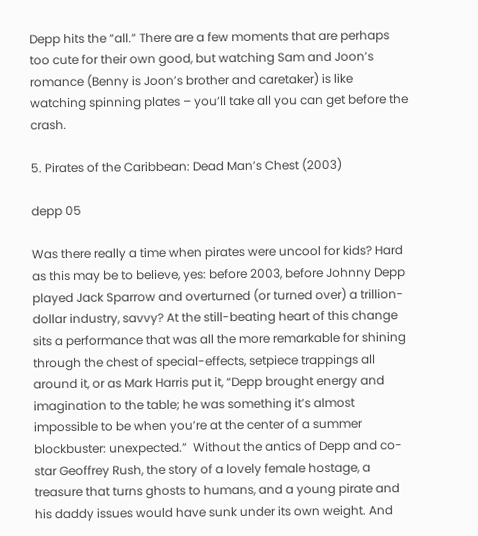Depp hits the “all.” There are a few moments that are perhaps too cute for their own good, but watching Sam and Joon’s romance (Benny is Joon’s brother and caretaker) is like watching spinning plates – you’ll take all you can get before the crash.

5. Pirates of the Caribbean: Dead Man’s Chest (2003)

depp 05

Was there really a time when pirates were uncool for kids? Hard as this may be to believe, yes: before 2003, before Johnny Depp played Jack Sparrow and overturned (or turned over) a trillion-dollar industry, savvy? At the still-beating heart of this change sits a performance that was all the more remarkable for shining through the chest of special-effects, setpiece trappings all around it, or as Mark Harris put it, “Depp brought energy and imagination to the table; he was something it’s almost impossible to be when you’re at the center of a summer blockbuster: unexpected.”  Without the antics of Depp and co-star Geoffrey Rush, the story of a lovely female hostage, a treasure that turns ghosts to humans, and a young pirate and his daddy issues would have sunk under its own weight. And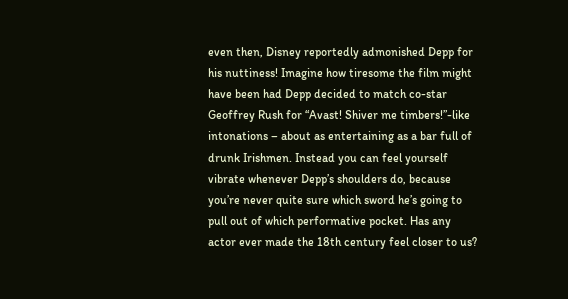even then, Disney reportedly admonished Depp for his nuttiness! Imagine how tiresome the film might have been had Depp decided to match co-star Geoffrey Rush for “Avast! Shiver me timbers!”-like intonations – about as entertaining as a bar full of drunk Irishmen. Instead you can feel yourself vibrate whenever Depp’s shoulders do, because you’re never quite sure which sword he’s going to pull out of which performative pocket. Has any actor ever made the 18th century feel closer to us?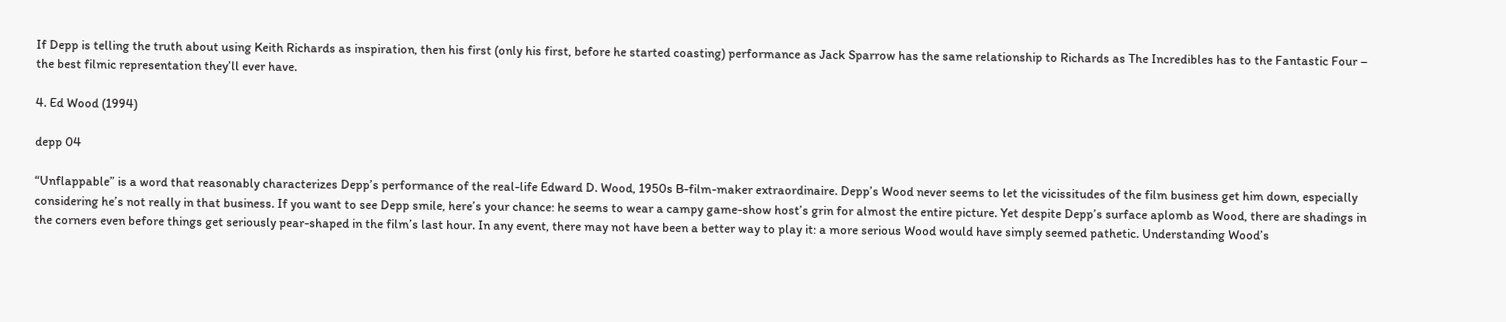If Depp is telling the truth about using Keith Richards as inspiration, then his first (only his first, before he started coasting) performance as Jack Sparrow has the same relationship to Richards as The Incredibles has to the Fantastic Four – the best filmic representation they’ll ever have.

4. Ed Wood (1994)

depp 04

“Unflappable” is a word that reasonably characterizes Depp’s performance of the real-life Edward D. Wood, 1950s B-film-maker extraordinaire. Depp’s Wood never seems to let the vicissitudes of the film business get him down, especially considering he’s not really in that business. If you want to see Depp smile, here’s your chance: he seems to wear a campy game-show host’s grin for almost the entire picture. Yet despite Depp’s surface aplomb as Wood, there are shadings in the corners even before things get seriously pear-shaped in the film’s last hour. In any event, there may not have been a better way to play it: a more serious Wood would have simply seemed pathetic. Understanding Wood’s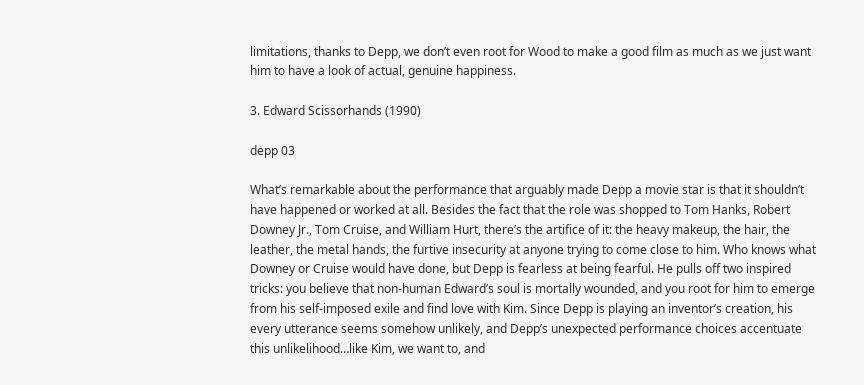limitations, thanks to Depp, we don’t even root for Wood to make a good film as much as we just want him to have a look of actual, genuine happiness.

3. Edward Scissorhands (1990)

depp 03

What’s remarkable about the performance that arguably made Depp a movie star is that it shouldn’t have happened or worked at all. Besides the fact that the role was shopped to Tom Hanks, Robert Downey Jr., Tom Cruise, and William Hurt, there’s the artifice of it: the heavy makeup, the hair, the leather, the metal hands, the furtive insecurity at anyone trying to come close to him. Who knows what Downey or Cruise would have done, but Depp is fearless at being fearful. He pulls off two inspired tricks: you believe that non-human Edward’s soul is mortally wounded, and you root for him to emerge from his self-imposed exile and find love with Kim. Since Depp is playing an inventor’s creation, his every utterance seems somehow unlikely, and Depp’s unexpected performance choices accentuate this unlikelihood…like Kim, we want to, and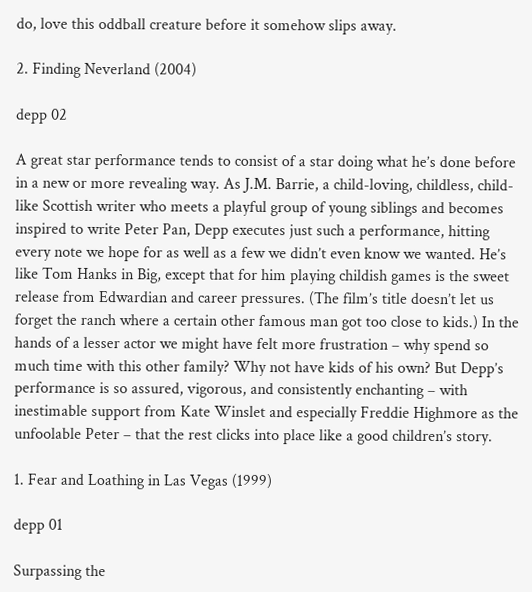do, love this oddball creature before it somehow slips away.

2. Finding Neverland (2004)

depp 02

A great star performance tends to consist of a star doing what he’s done before in a new or more revealing way. As J.M. Barrie, a child-loving, childless, child-like Scottish writer who meets a playful group of young siblings and becomes inspired to write Peter Pan, Depp executes just such a performance, hitting every note we hope for as well as a few we didn’t even know we wanted. He’s like Tom Hanks in Big, except that for him playing childish games is the sweet release from Edwardian and career pressures. (The film’s title doesn’t let us forget the ranch where a certain other famous man got too close to kids.) In the hands of a lesser actor we might have felt more frustration – why spend so much time with this other family? Why not have kids of his own? But Depp’s performance is so assured, vigorous, and consistently enchanting – with inestimable support from Kate Winslet and especially Freddie Highmore as the unfoolable Peter – that the rest clicks into place like a good children’s story.

1. Fear and Loathing in Las Vegas (1999)

depp 01

Surpassing the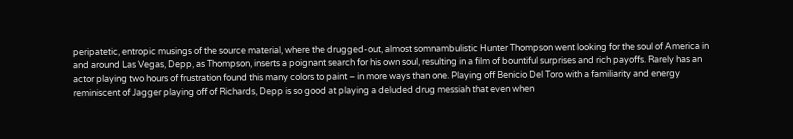peripatetic, entropic musings of the source material, where the drugged-out, almost somnambulistic Hunter Thompson went looking for the soul of America in and around Las Vegas, Depp, as Thompson, inserts a poignant search for his own soul, resulting in a film of bountiful surprises and rich payoffs. Rarely has an actor playing two hours of frustration found this many colors to paint – in more ways than one. Playing off Benicio Del Toro with a familiarity and energy reminiscent of Jagger playing off of Richards, Depp is so good at playing a deluded drug messiah that even when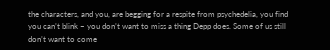the characters, and you, are begging for a respite from psychedelia, you find you can’t blink – you don’t want to miss a thing Depp does. Some of us still don’t want to come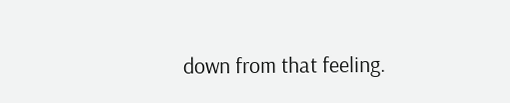down from that feeling.